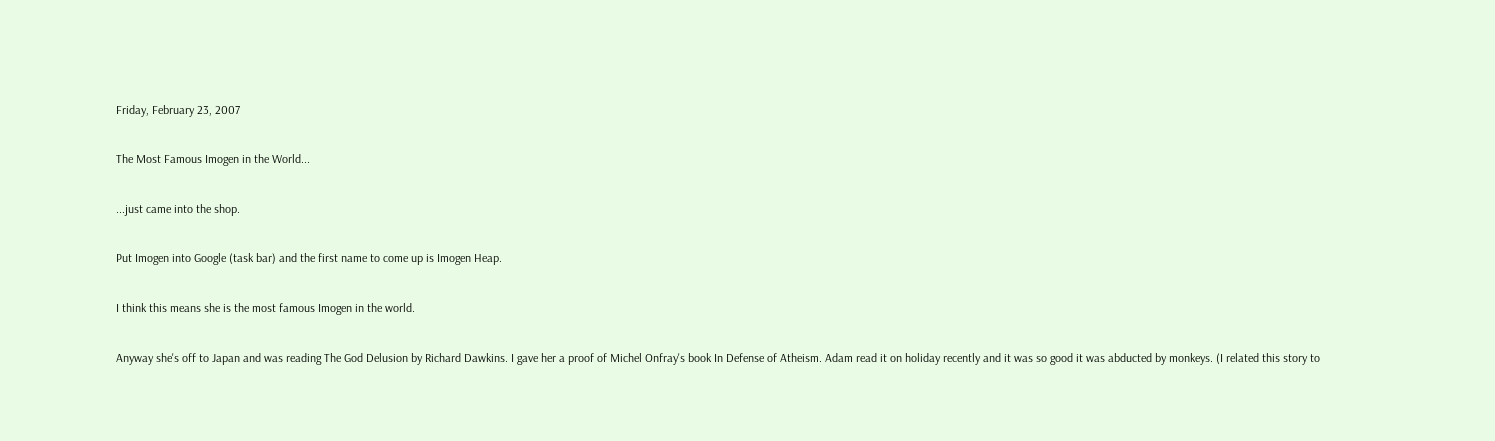Friday, February 23, 2007

The Most Famous Imogen in the World...

...just came into the shop.

Put Imogen into Google (task bar) and the first name to come up is Imogen Heap.

I think this means she is the most famous Imogen in the world.

Anyway she's off to Japan and was reading The God Delusion by Richard Dawkins. I gave her a proof of Michel Onfray's book In Defense of Atheism. Adam read it on holiday recently and it was so good it was abducted by monkeys. (I related this story to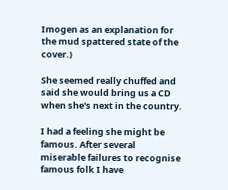Imogen as an explanation for the mud spattered state of the cover.)

She seemed really chuffed and said she would bring us a CD when she's next in the country.

I had a feeling she might be famous. After several miserable failures to recognise famous folk I have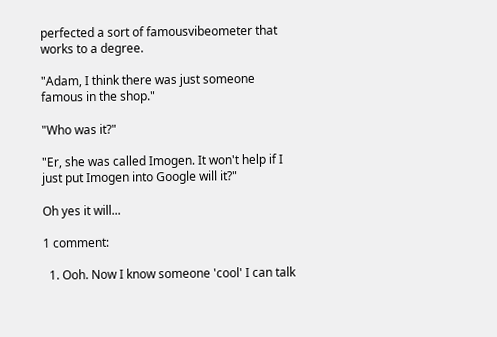perfected a sort of famousvibeometer that works to a degree.

"Adam, I think there was just someone famous in the shop."

"Who was it?"

"Er, she was called Imogen. It won't help if I just put Imogen into Google will it?"

Oh yes it will...

1 comment:

  1. Ooh. Now I know someone 'cool' I can talk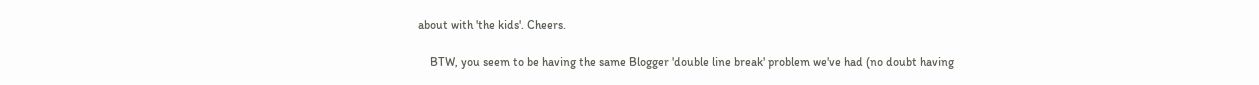about with 'the kids'. Cheers.

    BTW, you seem to be having the same Blogger 'double line break' problem we've had (no doubt having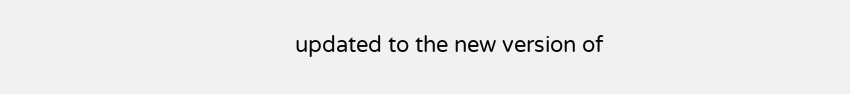updated to the new version of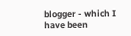blogger - which I have been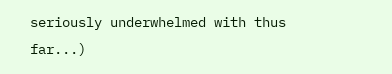seriously underwhelmed with thus far...)